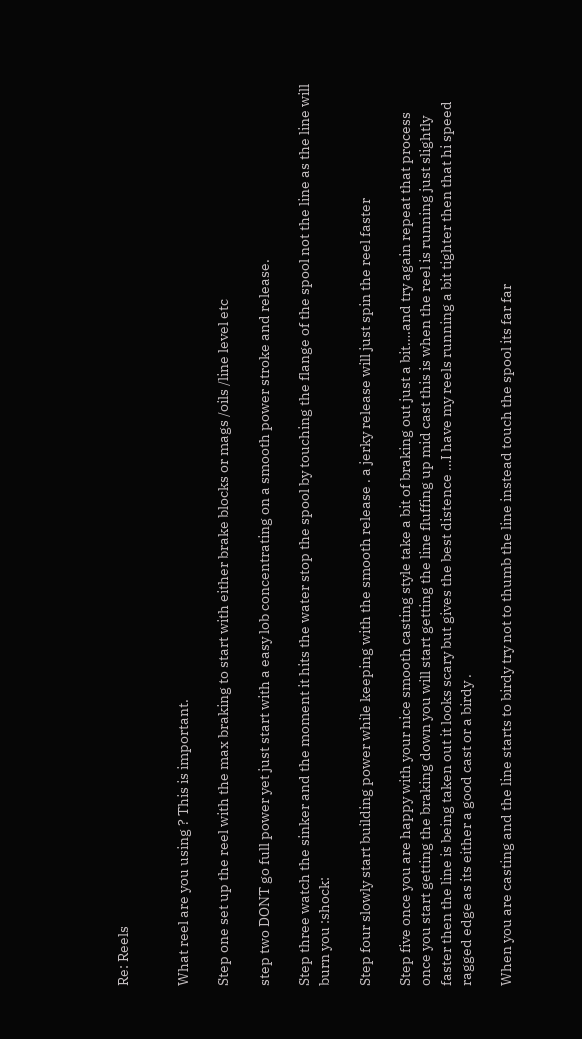Re: Reels


What reel are you using ? This is important.

Step one set up the reel with the max braking to start with either brake blocks or mags /oils /line level etc

step two DONT go full power yet just start with a easy lob concentrating on a smooth power stroke and release.

Step three watch the sinker and the moment it hits the water stop the spool by touching the flange of the spool not the line as the line will burn you :shock:

Step four slowly start building power while keeping with the smooth release . a jerky release will just spin the reel faster

Step five once you are happy with your nice smooth casting style take a bit of braking out just a bit….and try again repeat that process once you start getting the braking down you will start getting the line fluffing up mid cast this is when the reel is running just slightly faster then the line is being taken out it looks scary but gives the best distence …I have my reels running a bit tighter then that hi speed ragged edge as its either a good cast or a birdy .

When you are casting and the line starts to birdy try not to thumb the line instead touch the spool its far far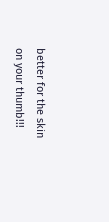better for the skin on your thumb!!!